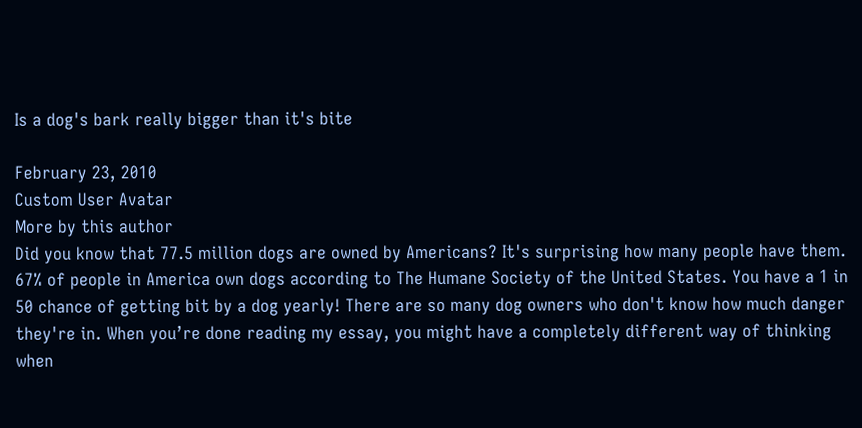Is a dog's bark really bigger than it's bite

February 23, 2010
Custom User Avatar
More by this author
Did you know that 77.5 million dogs are owned by Americans? It's surprising how many people have them. 67% of people in America own dogs according to The Humane Society of the United States. You have a 1 in 50 chance of getting bit by a dog yearly! There are so many dog owners who don't know how much danger they're in. When you’re done reading my essay, you might have a completely different way of thinking when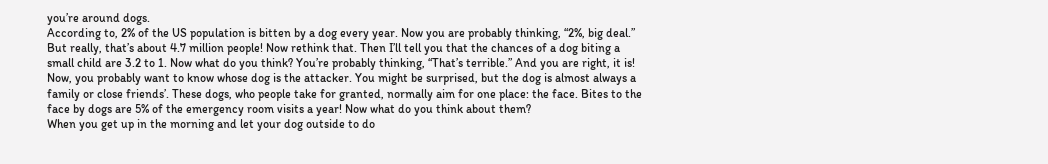you’re around dogs.
According to, 2% of the US population is bitten by a dog every year. Now you are probably thinking, “2%, big deal.” But really, that’s about 4.7 million people! Now rethink that. Then I’ll tell you that the chances of a dog biting a small child are 3.2 to 1. Now what do you think? You’re probably thinking, “That’s terrible.” And you are right, it is!
Now, you probably want to know whose dog is the attacker. You might be surprised, but the dog is almost always a family or close friends’. These dogs, who people take for granted, normally aim for one place: the face. Bites to the face by dogs are 5% of the emergency room visits a year! Now what do you think about them?
When you get up in the morning and let your dog outside to do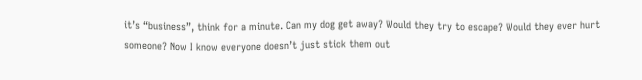it’s “business”, think for a minute. Can my dog get away? Would they try to escape? Would they ever hurt someone? Now I know everyone doesn’t just stick them out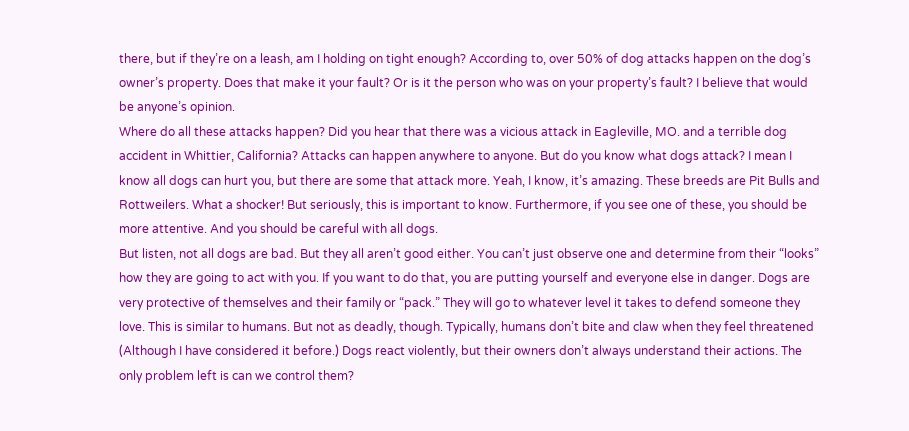there, but if they’re on a leash, am I holding on tight enough? According to, over 50% of dog attacks happen on the dog’s owner’s property. Does that make it your fault? Or is it the person who was on your property’s fault? I believe that would be anyone’s opinion.
Where do all these attacks happen? Did you hear that there was a vicious attack in Eagleville, MO. and a terrible dog accident in Whittier, California? Attacks can happen anywhere to anyone. But do you know what dogs attack? I mean I know all dogs can hurt you, but there are some that attack more. Yeah, I know, it’s amazing. These breeds are Pit Bulls and Rottweilers. What a shocker! But seriously, this is important to know. Furthermore, if you see one of these, you should be more attentive. And you should be careful with all dogs.
But listen, not all dogs are bad. But they all aren’t good either. You can’t just observe one and determine from their “looks” how they are going to act with you. If you want to do that, you are putting yourself and everyone else in danger. Dogs are very protective of themselves and their family or “pack.” They will go to whatever level it takes to defend someone they love. This is similar to humans. But not as deadly, though. Typically, humans don’t bite and claw when they feel threatened (Although I have considered it before.) Dogs react violently, but their owners don’t always understand their actions. The only problem left is can we control them?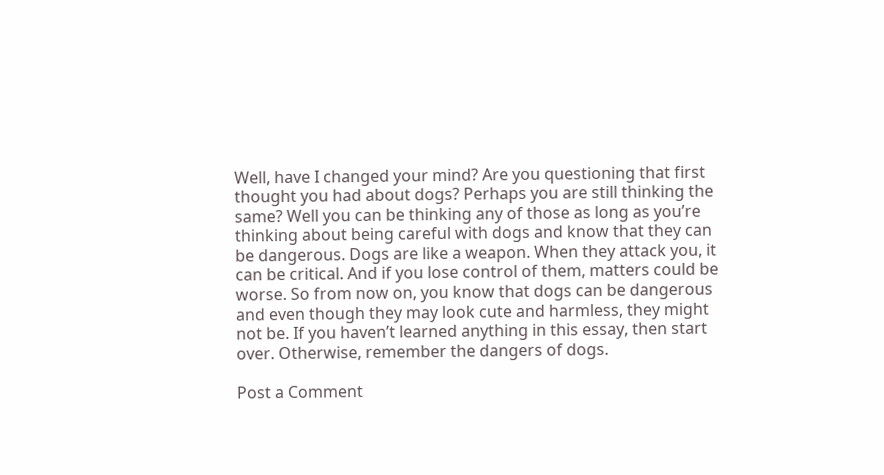Well, have I changed your mind? Are you questioning that first thought you had about dogs? Perhaps you are still thinking the same? Well you can be thinking any of those as long as you’re thinking about being careful with dogs and know that they can be dangerous. Dogs are like a weapon. When they attack you, it can be critical. And if you lose control of them, matters could be worse. So from now on, you know that dogs can be dangerous and even though they may look cute and harmless, they might not be. If you haven’t learned anything in this essay, then start over. Otherwise, remember the dangers of dogs.

Post a Comment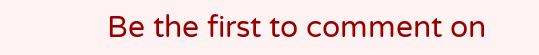Be the first to comment on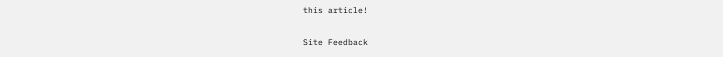this article!

Site Feedback